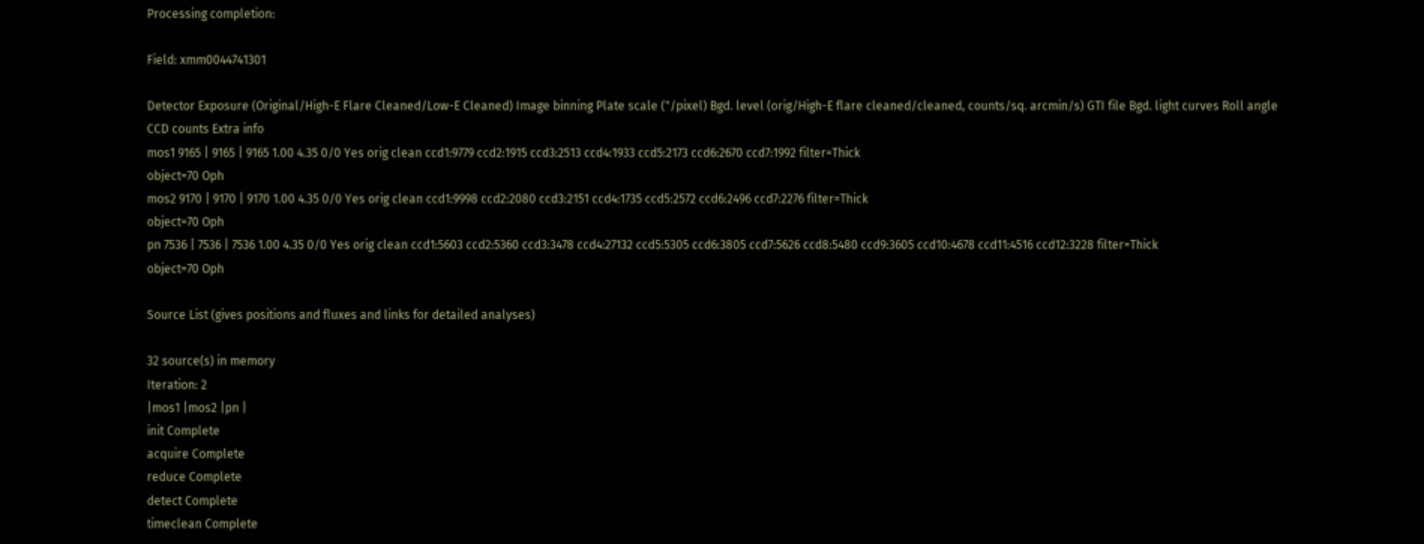Processing completion:

Field: xmm0044741301

Detector Exposure (Original/High-E Flare Cleaned/Low-E Cleaned) Image binning Plate scale ("/pixel) Bgd. level (orig/High-E flare cleaned/cleaned, counts/sq. arcmin/s) GTI file Bgd. light curves Roll angle CCD counts Extra info
mos1 9165 | 9165 | 9165 1.00 4.35 0/0 Yes orig clean ccd1:9779 ccd2:1915 ccd3:2513 ccd4:1933 ccd5:2173 ccd6:2670 ccd7:1992 filter=Thick
object=70 Oph
mos2 9170 | 9170 | 9170 1.00 4.35 0/0 Yes orig clean ccd1:9998 ccd2:2080 ccd3:2151 ccd4:1735 ccd5:2572 ccd6:2496 ccd7:2276 filter=Thick
object=70 Oph
pn 7536 | 7536 | 7536 1.00 4.35 0/0 Yes orig clean ccd1:5603 ccd2:5360 ccd3:3478 ccd4:27132 ccd5:5305 ccd6:3805 ccd7:5626 ccd8:5480 ccd9:3605 ccd10:4678 ccd11:4516 ccd12:3228 filter=Thick
object=70 Oph

Source List (gives positions and fluxes and links for detailed analyses)

32 source(s) in memory
Iteration: 2
|mos1 |mos2 |pn |
init Complete
acquire Complete
reduce Complete
detect Complete
timeclean Complete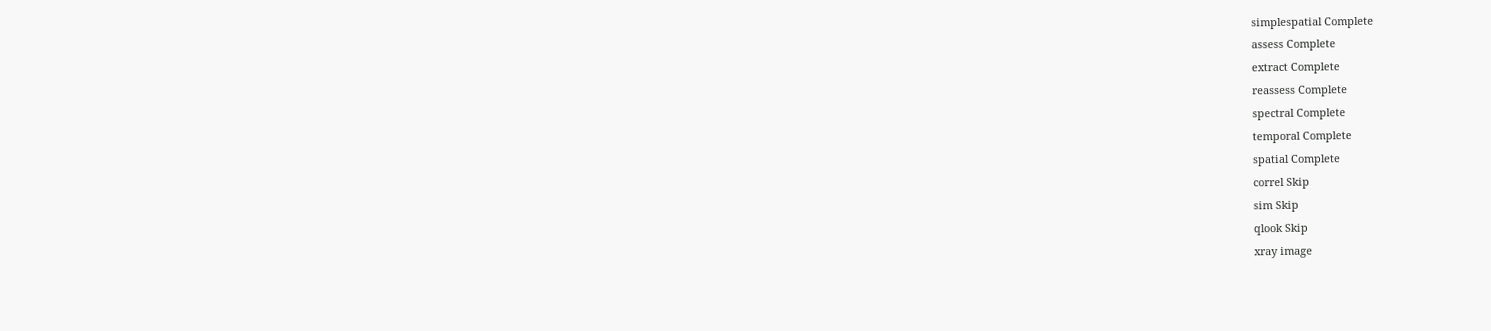simplespatial Complete
assess Complete
extract Complete
reassess Complete
spectral Complete
temporal Complete
spatial Complete
correl Skip
sim Skip
qlook Skip
xray image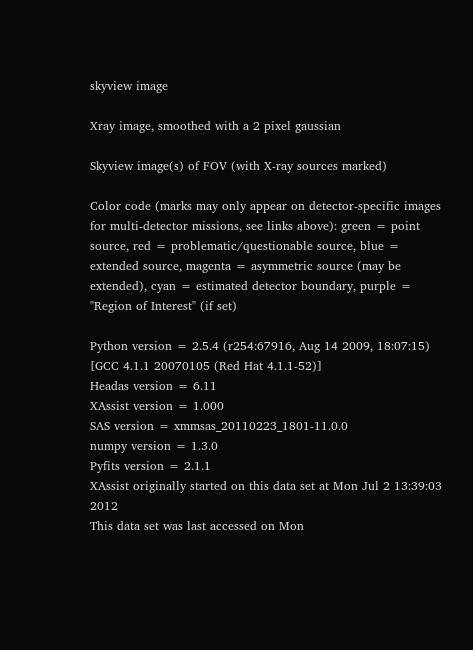skyview image

Xray image, smoothed with a 2 pixel gaussian

Skyview image(s) of FOV (with X-ray sources marked)

Color code (marks may only appear on detector-specific images for multi-detector missions, see links above): green = point source, red = problematic/questionable source, blue = extended source, magenta = asymmetric source (may be extended), cyan = estimated detector boundary, purple = "Region of Interest" (if set)

Python version = 2.5.4 (r254:67916, Aug 14 2009, 18:07:15) [GCC 4.1.1 20070105 (Red Hat 4.1.1-52)]
Headas version = 6.11
XAssist version = 1.000
SAS version = xmmsas_20110223_1801-11.0.0
numpy version = 1.3.0
Pyfits version = 2.1.1
XAssist originally started on this data set at Mon Jul 2 13:39:03 2012
This data set was last accessed on Mon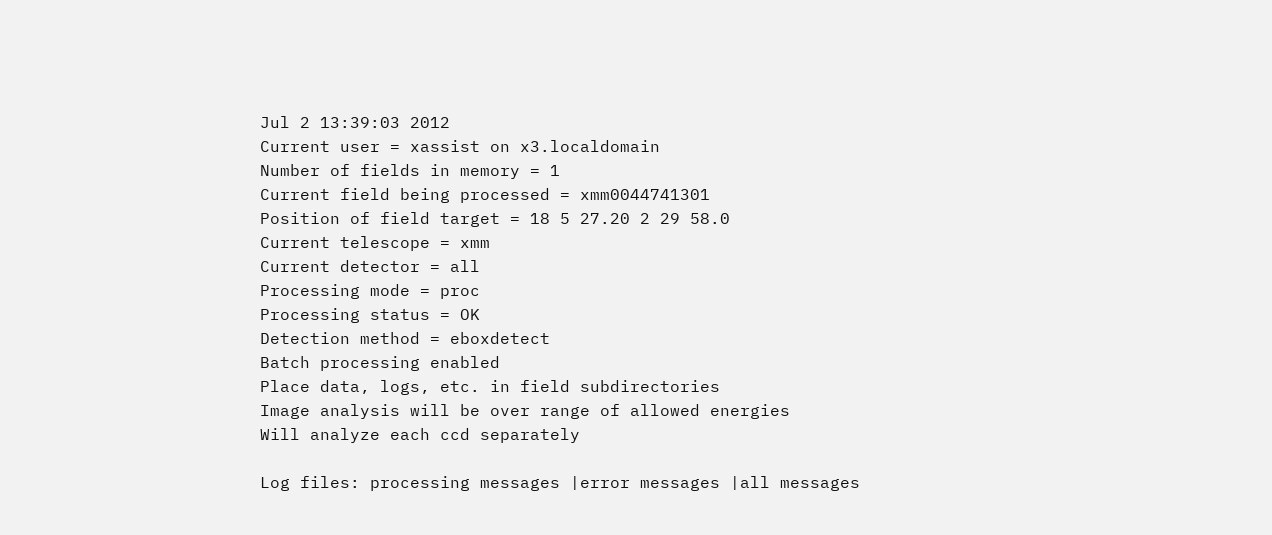Jul 2 13:39:03 2012
Current user = xassist on x3.localdomain
Number of fields in memory = 1
Current field being processed = xmm0044741301
Position of field target = 18 5 27.20 2 29 58.0
Current telescope = xmm
Current detector = all
Processing mode = proc
Processing status = OK
Detection method = eboxdetect
Batch processing enabled
Place data, logs, etc. in field subdirectories
Image analysis will be over range of allowed energies
Will analyze each ccd separately

Log files: processing messages |error messages |all messages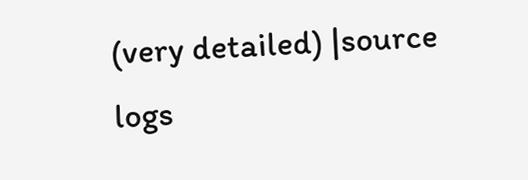(very detailed) |source logs